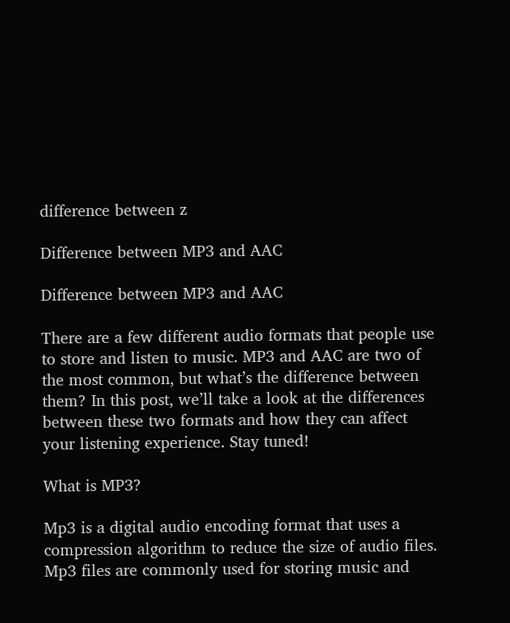difference between z

Difference between MP3 and AAC

Difference between MP3 and AAC

There are a few different audio formats that people use to store and listen to music. MP3 and AAC are two of the most common, but what’s the difference between them? In this post, we’ll take a look at the differences between these two formats and how they can affect your listening experience. Stay tuned!

What is MP3?

Mp3 is a digital audio encoding format that uses a compression algorithm to reduce the size of audio files. Mp3 files are commonly used for storing music and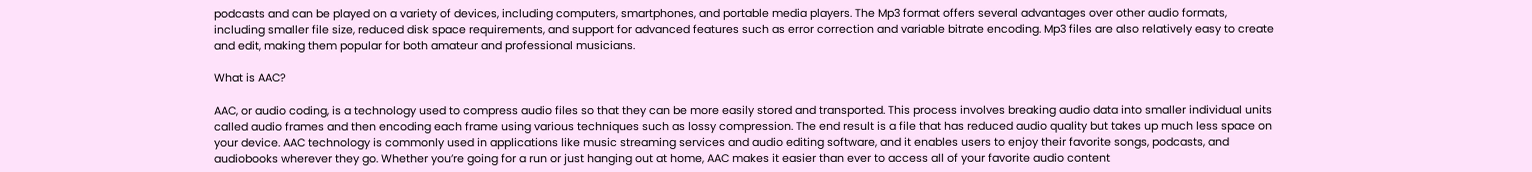podcasts and can be played on a variety of devices, including computers, smartphones, and portable media players. The Mp3 format offers several advantages over other audio formats, including smaller file size, reduced disk space requirements, and support for advanced features such as error correction and variable bitrate encoding. Mp3 files are also relatively easy to create and edit, making them popular for both amateur and professional musicians.

What is AAC?

AAC, or audio coding, is a technology used to compress audio files so that they can be more easily stored and transported. This process involves breaking audio data into smaller individual units called audio frames and then encoding each frame using various techniques such as lossy compression. The end result is a file that has reduced audio quality but takes up much less space on your device. AAC technology is commonly used in applications like music streaming services and audio editing software, and it enables users to enjoy their favorite songs, podcasts, and audiobooks wherever they go. Whether you’re going for a run or just hanging out at home, AAC makes it easier than ever to access all of your favorite audio content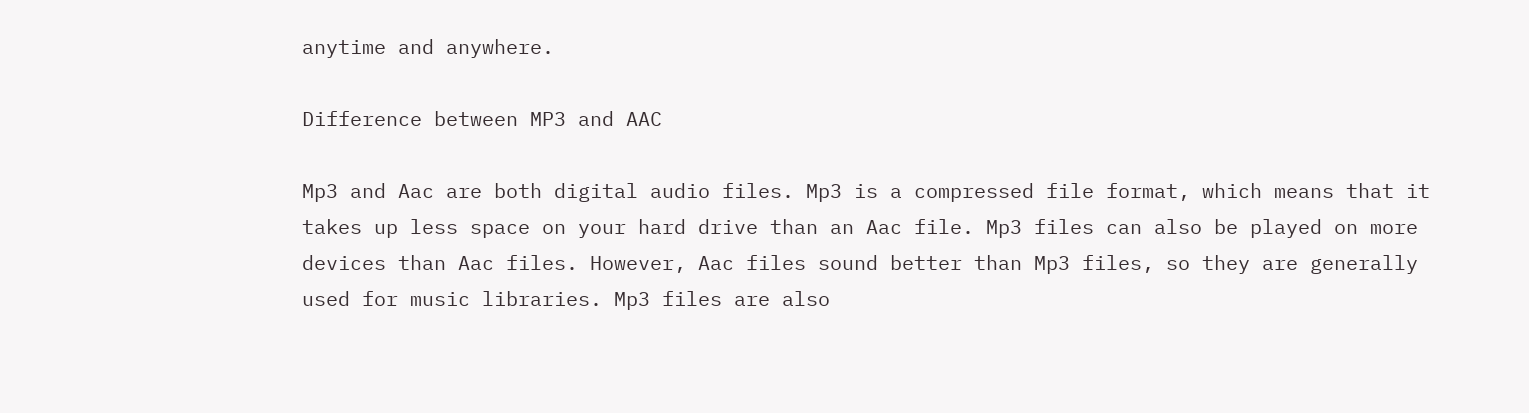anytime and anywhere.

Difference between MP3 and AAC

Mp3 and Aac are both digital audio files. Mp3 is a compressed file format, which means that it takes up less space on your hard drive than an Aac file. Mp3 files can also be played on more devices than Aac files. However, Aac files sound better than Mp3 files, so they are generally used for music libraries. Mp3 files are also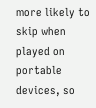more likely to skip when played on portable devices, so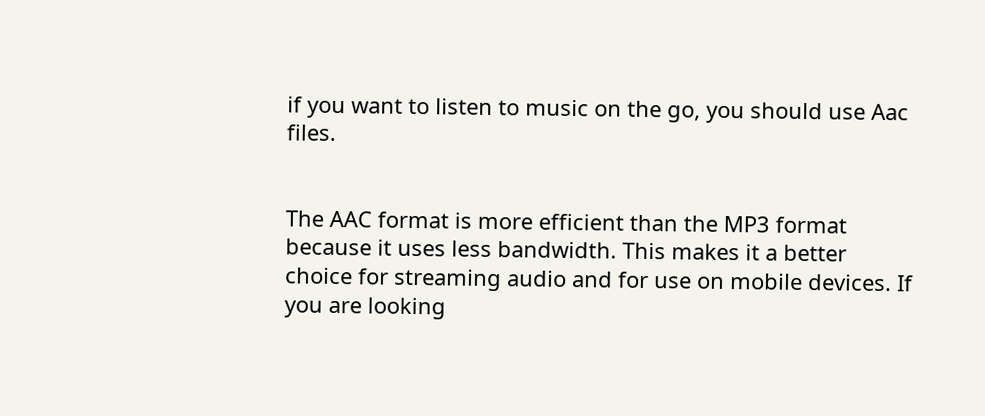if you want to listen to music on the go, you should use Aac files.


The AAC format is more efficient than the MP3 format because it uses less bandwidth. This makes it a better choice for streaming audio and for use on mobile devices. If you are looking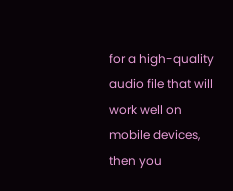for a high-quality audio file that will work well on mobile devices, then you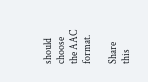should choose the AAC format.

Share this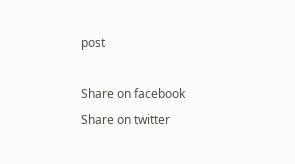post

Share on facebook
Share on twitter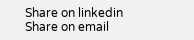Share on linkedin
Share on email